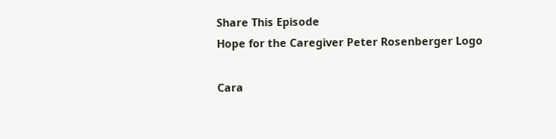Share This Episode
Hope for the Caregiver Peter Rosenberger Logo

Cara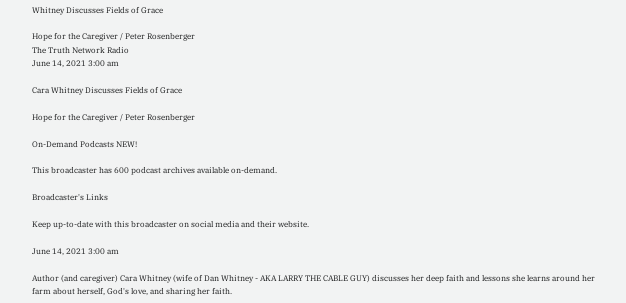Whitney Discusses Fields of Grace

Hope for the Caregiver / Peter Rosenberger
The Truth Network Radio
June 14, 2021 3:00 am

Cara Whitney Discusses Fields of Grace

Hope for the Caregiver / Peter Rosenberger

On-Demand Podcasts NEW!

This broadcaster has 600 podcast archives available on-demand.

Broadcaster's Links

Keep up-to-date with this broadcaster on social media and their website.

June 14, 2021 3:00 am

Author (and caregiver) Cara Whitney (wife of Dan Whitney - AKA LARRY THE CABLE GUY) discusses her deep faith and lessons she learns around her farm about herself, God's love, and sharing her faith.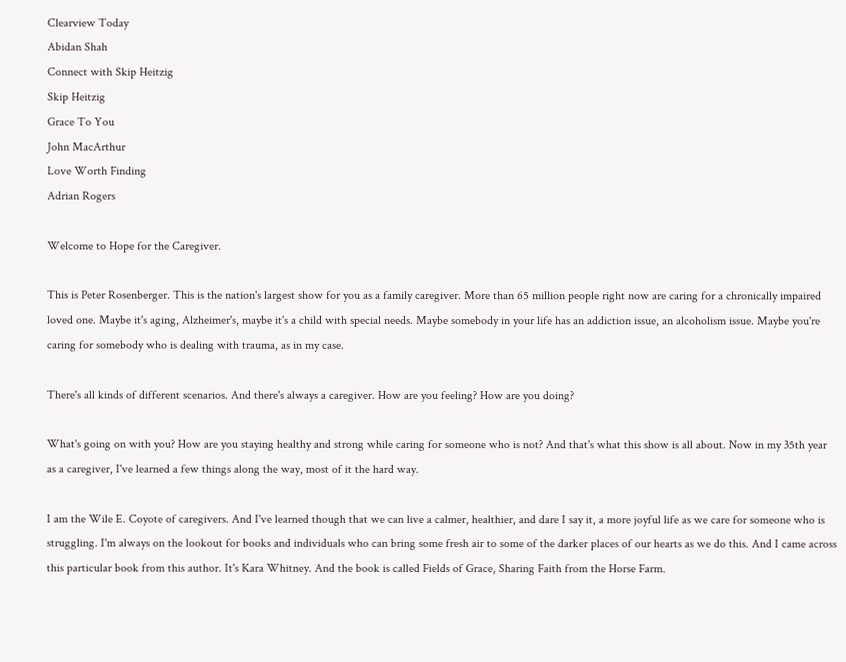Clearview Today
Abidan Shah
Connect with Skip Heitzig
Skip Heitzig
Grace To You
John MacArthur
Love Worth Finding
Adrian Rogers

Welcome to Hope for the Caregiver.

This is Peter Rosenberger. This is the nation's largest show for you as a family caregiver. More than 65 million people right now are caring for a chronically impaired loved one. Maybe it's aging, Alzheimer's, maybe it's a child with special needs. Maybe somebody in your life has an addiction issue, an alcoholism issue. Maybe you're caring for somebody who is dealing with trauma, as in my case.

There's all kinds of different scenarios. And there's always a caregiver. How are you feeling? How are you doing?

What's going on with you? How are you staying healthy and strong while caring for someone who is not? And that's what this show is all about. Now in my 35th year as a caregiver, I've learned a few things along the way, most of it the hard way.

I am the Wile E. Coyote of caregivers. And I've learned though that we can live a calmer, healthier, and dare I say it, a more joyful life as we care for someone who is struggling. I'm always on the lookout for books and individuals who can bring some fresh air to some of the darker places of our hearts as we do this. And I came across this particular book from this author. It's Kara Whitney. And the book is called Fields of Grace, Sharing Faith from the Horse Farm.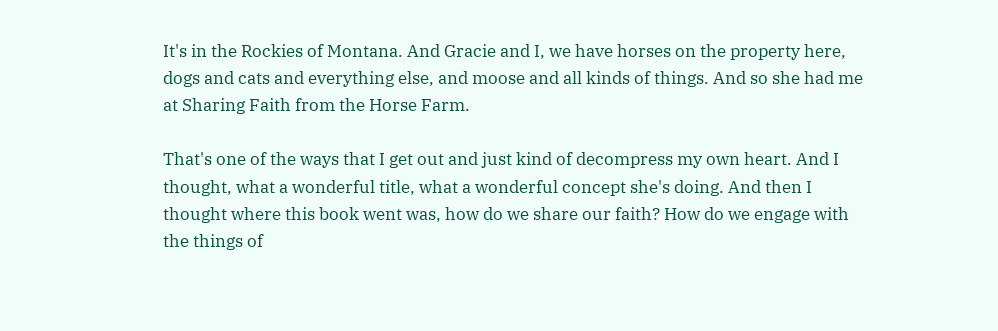It's in the Rockies of Montana. And Gracie and I, we have horses on the property here, dogs and cats and everything else, and moose and all kinds of things. And so she had me at Sharing Faith from the Horse Farm.

That's one of the ways that I get out and just kind of decompress my own heart. And I thought, what a wonderful title, what a wonderful concept she's doing. And then I thought where this book went was, how do we share our faith? How do we engage with the things of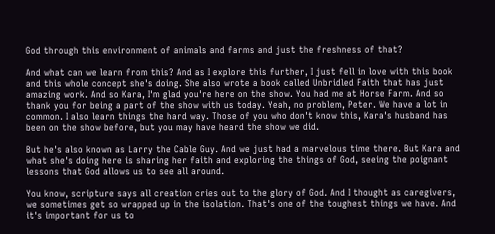God through this environment of animals and farms and just the freshness of that?

And what can we learn from this? And as I explore this further, I just fell in love with this book and this whole concept she's doing. She also wrote a book called Unbridled Faith that has just amazing work. And so Kara, I'm glad you're here on the show. You had me at Horse Farm. And so thank you for being a part of the show with us today. Yeah, no problem, Peter. We have a lot in common. I also learn things the hard way. Those of you who don't know this, Kara's husband has been on the show before, but you may have heard the show we did.

But he's also known as Larry the Cable Guy. And we just had a marvelous time there. But Kara and what she's doing here is sharing her faith and exploring the things of God, seeing the poignant lessons that God allows us to see all around.

You know, scripture says all creation cries out to the glory of God. And I thought as caregivers, we sometimes get so wrapped up in the isolation. That's one of the toughest things we have. And it's important for us to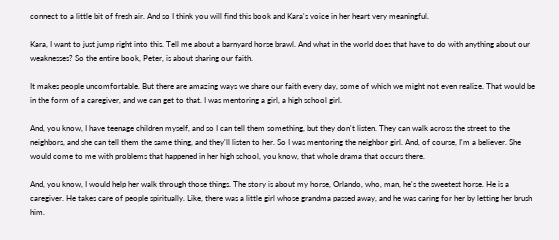connect to a little bit of fresh air. And so I think you will find this book and Kara's voice in her heart very meaningful.

Kara, I want to just jump right into this. Tell me about a barnyard horse brawl. And what in the world does that have to do with anything about our weaknesses? So the entire book, Peter, is about sharing our faith.

It makes people uncomfortable. But there are amazing ways we share our faith every day, some of which we might not even realize. That would be in the form of a caregiver, and we can get to that. I was mentoring a girl, a high school girl.

And, you know, I have teenage children myself, and so I can tell them something, but they don't listen. They can walk across the street to the neighbors, and she can tell them the same thing, and they'll listen to her. So I was mentoring the neighbor girl. And, of course, I'm a believer. She would come to me with problems that happened in her high school, you know, that whole drama that occurs there.

And, you know, I would help her walk through those things. The story is about my horse, Orlando, who, man, he's the sweetest horse. He is a caregiver. He takes care of people spiritually. Like, there was a little girl whose grandma passed away, and he was caring for her by letting her brush him.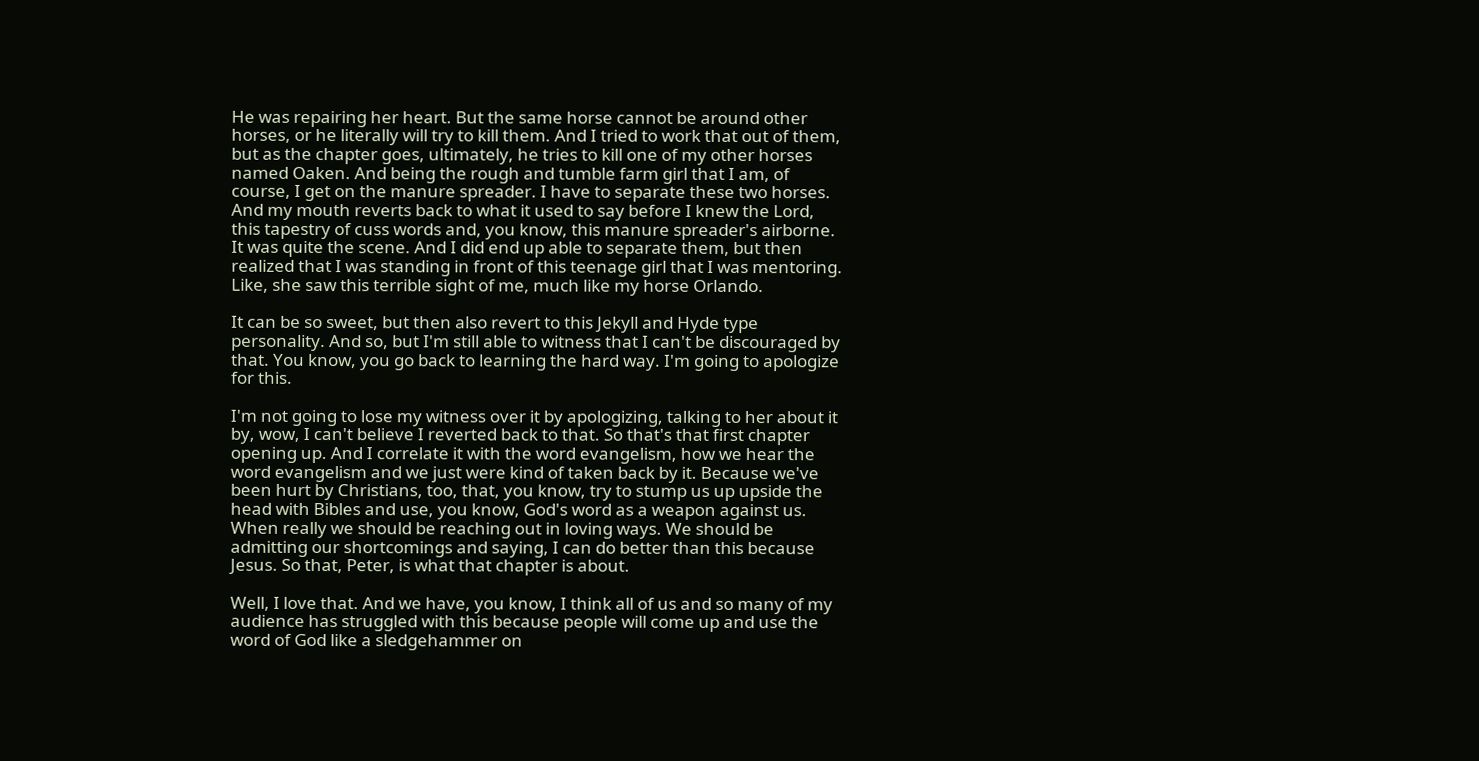He was repairing her heart. But the same horse cannot be around other horses, or he literally will try to kill them. And I tried to work that out of them, but as the chapter goes, ultimately, he tries to kill one of my other horses named Oaken. And being the rough and tumble farm girl that I am, of course, I get on the manure spreader. I have to separate these two horses. And my mouth reverts back to what it used to say before I knew the Lord, this tapestry of cuss words and, you know, this manure spreader's airborne. It was quite the scene. And I did end up able to separate them, but then realized that I was standing in front of this teenage girl that I was mentoring. Like, she saw this terrible sight of me, much like my horse Orlando.

It can be so sweet, but then also revert to this Jekyll and Hyde type personality. And so, but I'm still able to witness that I can't be discouraged by that. You know, you go back to learning the hard way. I'm going to apologize for this.

I'm not going to lose my witness over it by apologizing, talking to her about it by, wow, I can't believe I reverted back to that. So that's that first chapter opening up. And I correlate it with the word evangelism, how we hear the word evangelism and we just were kind of taken back by it. Because we've been hurt by Christians, too, that, you know, try to stump us up upside the head with Bibles and use, you know, God's word as a weapon against us. When really we should be reaching out in loving ways. We should be admitting our shortcomings and saying, I can do better than this because Jesus. So that, Peter, is what that chapter is about.

Well, I love that. And we have, you know, I think all of us and so many of my audience has struggled with this because people will come up and use the word of God like a sledgehammer on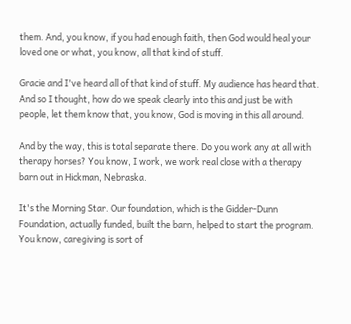them. And, you know, if you had enough faith, then God would heal your loved one or what, you know, all that kind of stuff.

Gracie and I've heard all of that kind of stuff. My audience has heard that. And so I thought, how do we speak clearly into this and just be with people, let them know that, you know, God is moving in this all around.

And by the way, this is total separate there. Do you work any at all with therapy horses? You know, I work, we work real close with a therapy barn out in Hickman, Nebraska.

It's the Morning Star. Our foundation, which is the Gidder-Dunn Foundation, actually funded, built the barn, helped to start the program. You know, caregiving is sort of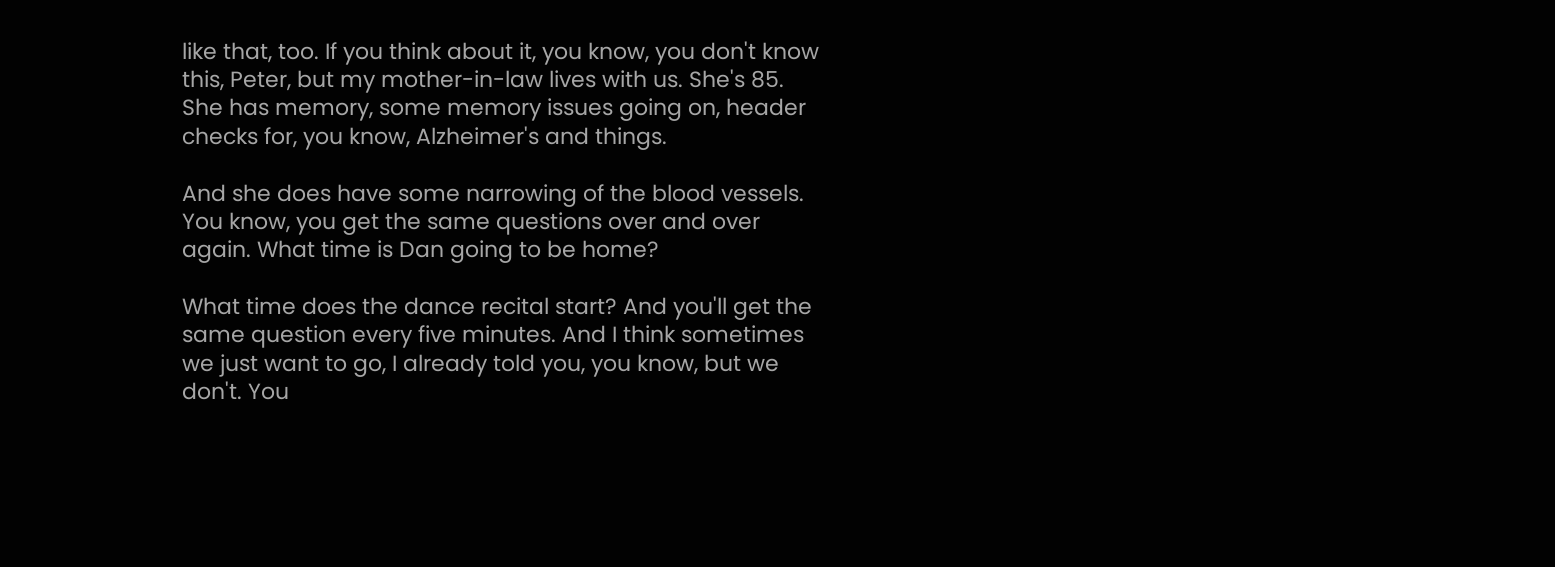like that, too. If you think about it, you know, you don't know this, Peter, but my mother-in-law lives with us. She's 85. She has memory, some memory issues going on, header checks for, you know, Alzheimer's and things.

And she does have some narrowing of the blood vessels. You know, you get the same questions over and over again. What time is Dan going to be home?

What time does the dance recital start? And you'll get the same question every five minutes. And I think sometimes we just want to go, I already told you, you know, but we don't. You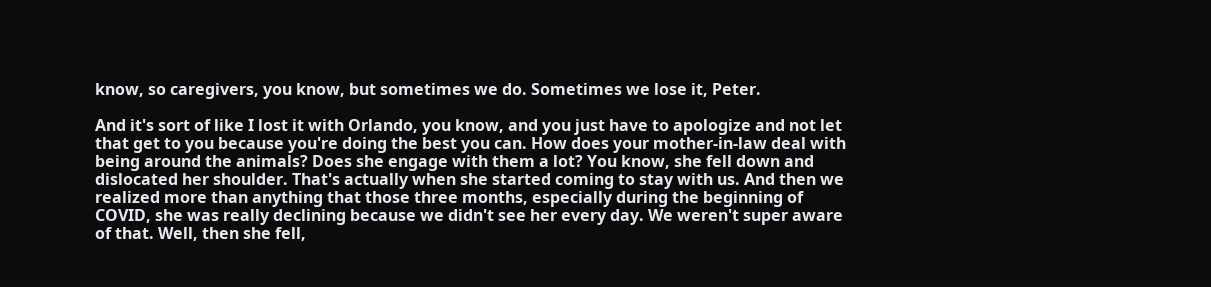know, so caregivers, you know, but sometimes we do. Sometimes we lose it, Peter.

And it's sort of like I lost it with Orlando, you know, and you just have to apologize and not let that get to you because you're doing the best you can. How does your mother-in-law deal with being around the animals? Does she engage with them a lot? You know, she fell down and dislocated her shoulder. That's actually when she started coming to stay with us. And then we realized more than anything that those three months, especially during the beginning of COVID, she was really declining because we didn't see her every day. We weren't super aware of that. Well, then she fell,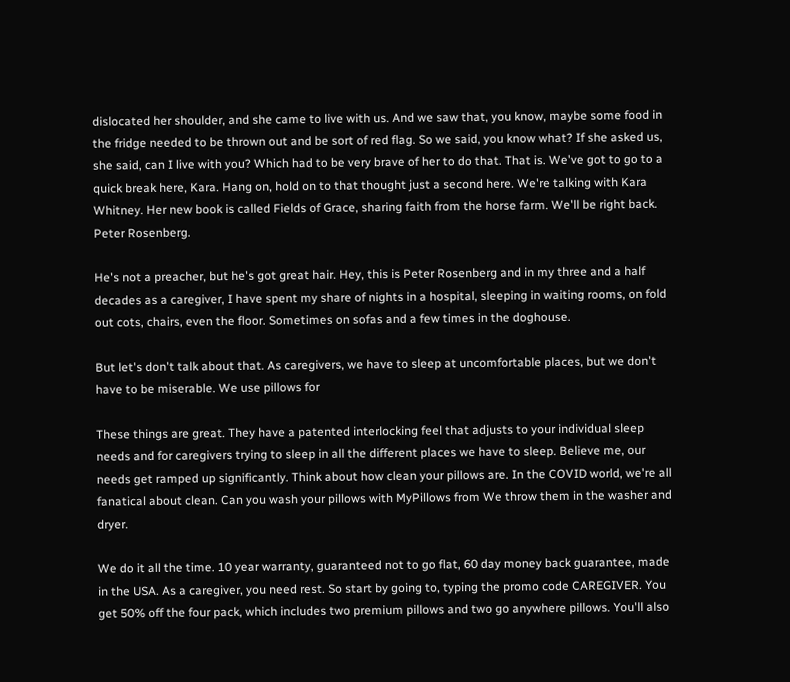dislocated her shoulder, and she came to live with us. And we saw that, you know, maybe some food in the fridge needed to be thrown out and be sort of red flag. So we said, you know what? If she asked us, she said, can I live with you? Which had to be very brave of her to do that. That is. We've got to go to a quick break here, Kara. Hang on, hold on to that thought just a second here. We're talking with Kara Whitney. Her new book is called Fields of Grace, sharing faith from the horse farm. We'll be right back. Peter Rosenberg.

He's not a preacher, but he's got great hair. Hey, this is Peter Rosenberg and in my three and a half decades as a caregiver, I have spent my share of nights in a hospital, sleeping in waiting rooms, on fold out cots, chairs, even the floor. Sometimes on sofas and a few times in the doghouse.

But let's don't talk about that. As caregivers, we have to sleep at uncomfortable places, but we don't have to be miserable. We use pillows for

These things are great. They have a patented interlocking feel that adjusts to your individual sleep needs and for caregivers trying to sleep in all the different places we have to sleep. Believe me, our needs get ramped up significantly. Think about how clean your pillows are. In the COVID world, we're all fanatical about clean. Can you wash your pillows with MyPillows from We throw them in the washer and dryer.

We do it all the time. 10 year warranty, guaranteed not to go flat, 60 day money back guarantee, made in the USA. As a caregiver, you need rest. So start by going to, typing the promo code CAREGIVER. You get 50% off the four pack, which includes two premium pillows and two go anywhere pillows. You'll also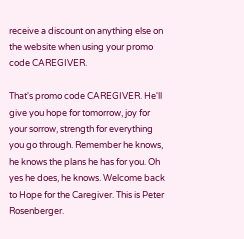receive a discount on anything else on the website when using your promo code CAREGIVER.

That's promo code CAREGIVER. He'll give you hope for tomorrow, joy for your sorrow, strength for everything you go through. Remember he knows, he knows the plans he has for you. Oh yes he does, he knows. Welcome back to Hope for the Caregiver. This is Peter Rosenberger.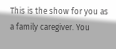This is the show for you as a family caregiver. You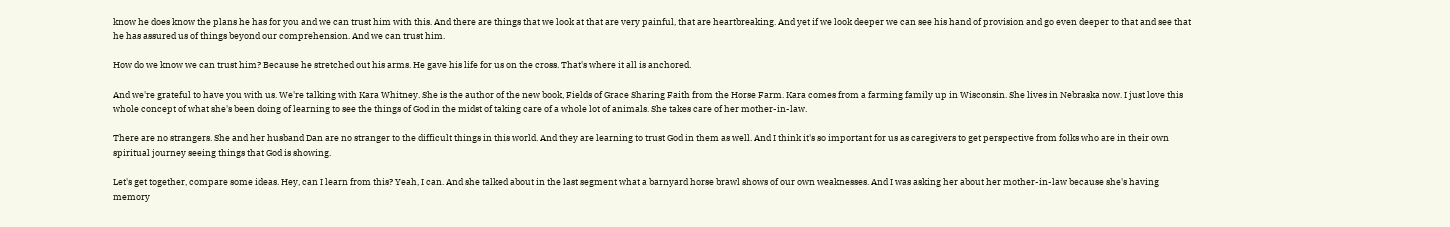know he does know the plans he has for you and we can trust him with this. And there are things that we look at that are very painful, that are heartbreaking. And yet if we look deeper we can see his hand of provision and go even deeper to that and see that he has assured us of things beyond our comprehension. And we can trust him.

How do we know we can trust him? Because he stretched out his arms. He gave his life for us on the cross. That's where it all is anchored.

And we're grateful to have you with us. We're talking with Kara Whitney. She is the author of the new book, Fields of Grace Sharing Faith from the Horse Farm. Kara comes from a farming family up in Wisconsin. She lives in Nebraska now. I just love this whole concept of what she's been doing of learning to see the things of God in the midst of taking care of a whole lot of animals. She takes care of her mother-in-law.

There are no strangers. She and her husband Dan are no stranger to the difficult things in this world. And they are learning to trust God in them as well. And I think it's so important for us as caregivers to get perspective from folks who are in their own spiritual journey seeing things that God is showing.

Let's get together, compare some ideas. Hey, can I learn from this? Yeah, I can. And she talked about in the last segment what a barnyard horse brawl shows of our own weaknesses. And I was asking her about her mother-in-law because she's having memory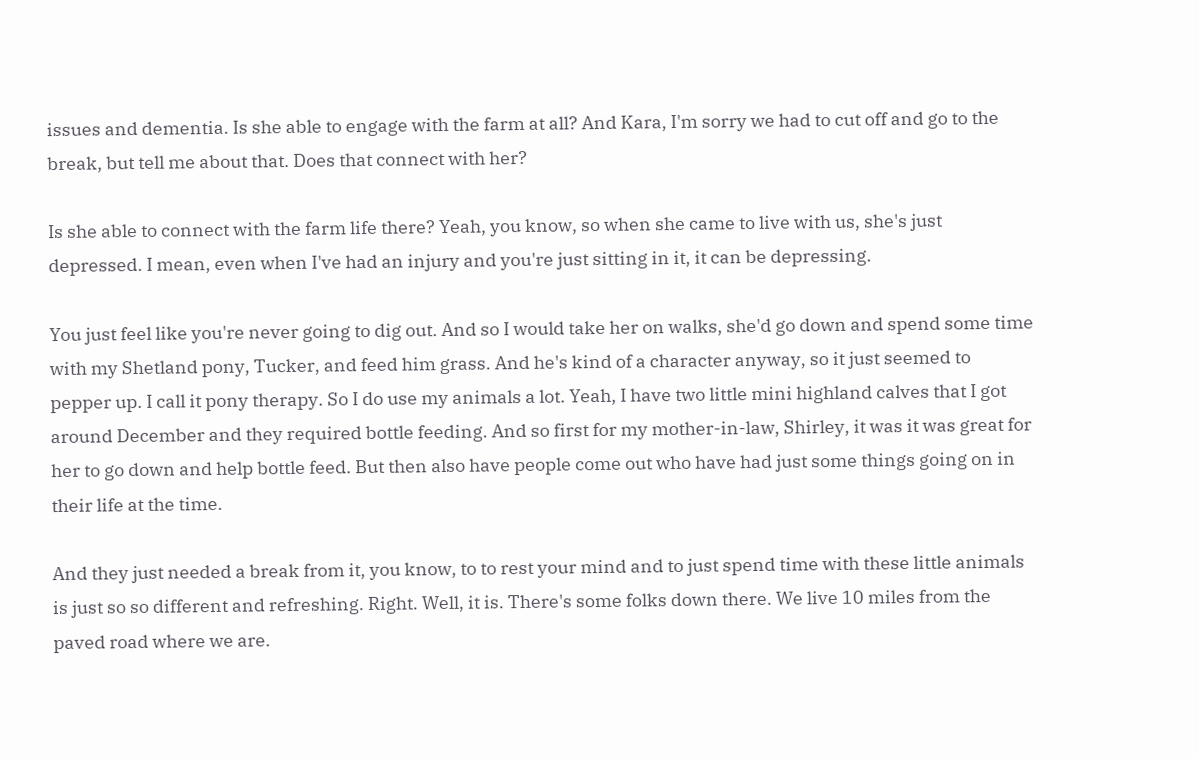issues and dementia. Is she able to engage with the farm at all? And Kara, I'm sorry we had to cut off and go to the break, but tell me about that. Does that connect with her?

Is she able to connect with the farm life there? Yeah, you know, so when she came to live with us, she's just depressed. I mean, even when I've had an injury and you're just sitting in it, it can be depressing.

You just feel like you're never going to dig out. And so I would take her on walks, she'd go down and spend some time with my Shetland pony, Tucker, and feed him grass. And he's kind of a character anyway, so it just seemed to pepper up. I call it pony therapy. So I do use my animals a lot. Yeah, I have two little mini highland calves that I got around December and they required bottle feeding. And so first for my mother-in-law, Shirley, it was it was great for her to go down and help bottle feed. But then also have people come out who have had just some things going on in their life at the time.

And they just needed a break from it, you know, to to rest your mind and to just spend time with these little animals is just so so different and refreshing. Right. Well, it is. There's some folks down there. We live 10 miles from the paved road where we are.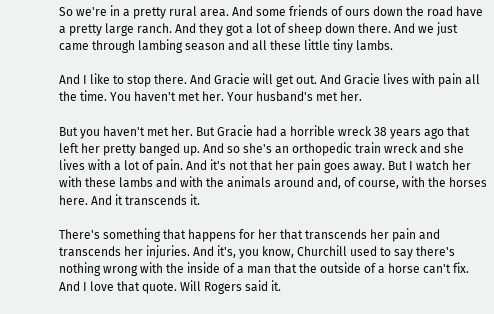So we're in a pretty rural area. And some friends of ours down the road have a pretty large ranch. And they got a lot of sheep down there. And we just came through lambing season and all these little tiny lambs.

And I like to stop there. And Gracie will get out. And Gracie lives with pain all the time. You haven't met her. Your husband's met her.

But you haven't met her. But Gracie had a horrible wreck 38 years ago that left her pretty banged up. And so she's an orthopedic train wreck and she lives with a lot of pain. And it's not that her pain goes away. But I watch her with these lambs and with the animals around and, of course, with the horses here. And it transcends it.

There's something that happens for her that transcends her pain and transcends her injuries. And it's, you know, Churchill used to say there's nothing wrong with the inside of a man that the outside of a horse can't fix. And I love that quote. Will Rogers said it.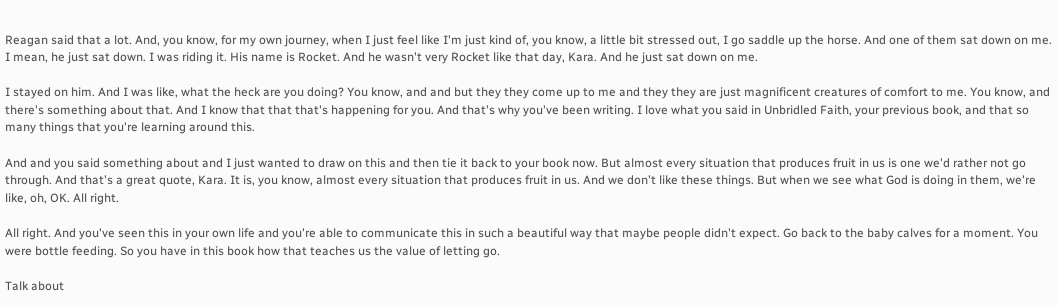Reagan said that a lot. And, you know, for my own journey, when I just feel like I'm just kind of, you know, a little bit stressed out, I go saddle up the horse. And one of them sat down on me. I mean, he just sat down. I was riding it. His name is Rocket. And he wasn't very Rocket like that day, Kara. And he just sat down on me.

I stayed on him. And I was like, what the heck are you doing? You know, and and but they they come up to me and they they are just magnificent creatures of comfort to me. You know, and there's something about that. And I know that that that's happening for you. And that's why you've been writing. I love what you said in Unbridled Faith, your previous book, and that so many things that you're learning around this.

And and you said something about and I just wanted to draw on this and then tie it back to your book now. But almost every situation that produces fruit in us is one we'd rather not go through. And that's a great quote, Kara. It is, you know, almost every situation that produces fruit in us. And we don't like these things. But when we see what God is doing in them, we're like, oh, OK. All right.

All right. And you've seen this in your own life and you're able to communicate this in such a beautiful way that maybe people didn't expect. Go back to the baby calves for a moment. You were bottle feeding. So you have in this book how that teaches us the value of letting go.

Talk about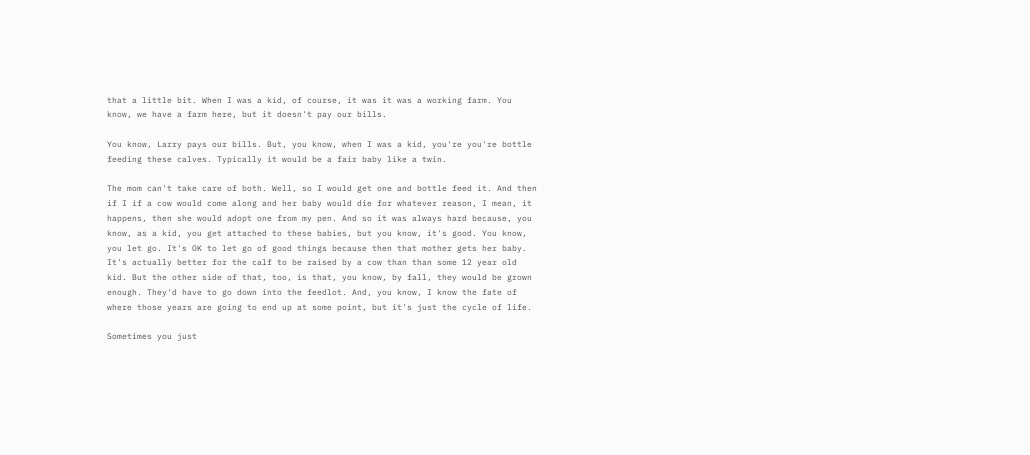that a little bit. When I was a kid, of course, it was it was a working farm. You know, we have a farm here, but it doesn't pay our bills.

You know, Larry pays our bills. But, you know, when I was a kid, you're you're bottle feeding these calves. Typically it would be a fair baby like a twin.

The mom can't take care of both. Well, so I would get one and bottle feed it. And then if I if a cow would come along and her baby would die for whatever reason, I mean, it happens, then she would adopt one from my pen. And so it was always hard because, you know, as a kid, you get attached to these babies, but you know, it's good. You know, you let go. It's OK to let go of good things because then that mother gets her baby. It's actually better for the calf to be raised by a cow than than some 12 year old kid. But the other side of that, too, is that, you know, by fall, they would be grown enough. They'd have to go down into the feedlot. And, you know, I know the fate of where those years are going to end up at some point, but it's just the cycle of life.

Sometimes you just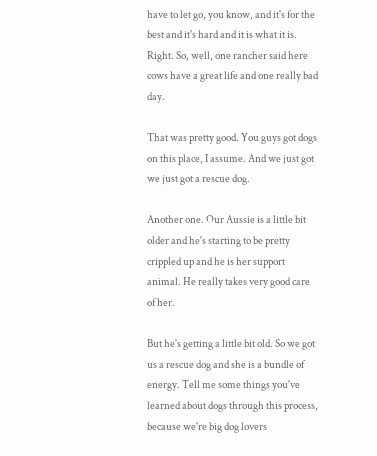have to let go, you know, and it's for the best and it's hard and it is what it is. Right. So, well, one rancher said here cows have a great life and one really bad day.

That was pretty good. You guys got dogs on this place, I assume. And we just got we just got a rescue dog.

Another one. Our Aussie is a little bit older and he's starting to be pretty crippled up and he is her support animal. He really takes very good care of her.

But he's getting a little bit old. So we got us a rescue dog and she is a bundle of energy. Tell me some things you've learned about dogs through this process, because we're big dog lovers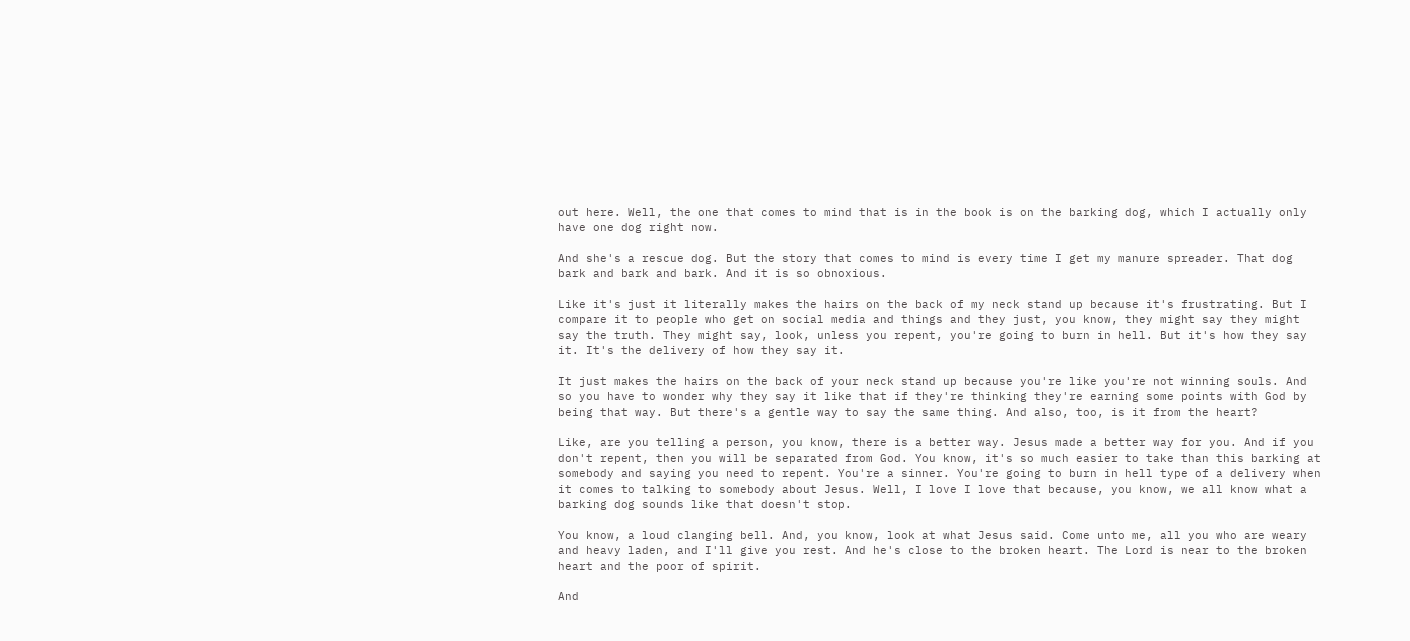out here. Well, the one that comes to mind that is in the book is on the barking dog, which I actually only have one dog right now.

And she's a rescue dog. But the story that comes to mind is every time I get my manure spreader. That dog bark and bark and bark. And it is so obnoxious.

Like it's just it literally makes the hairs on the back of my neck stand up because it's frustrating. But I compare it to people who get on social media and things and they just, you know, they might say they might say the truth. They might say, look, unless you repent, you're going to burn in hell. But it's how they say it. It's the delivery of how they say it.

It just makes the hairs on the back of your neck stand up because you're like you're not winning souls. And so you have to wonder why they say it like that if they're thinking they're earning some points with God by being that way. But there's a gentle way to say the same thing. And also, too, is it from the heart?

Like, are you telling a person, you know, there is a better way. Jesus made a better way for you. And if you don't repent, then you will be separated from God. You know, it's so much easier to take than this barking at somebody and saying you need to repent. You're a sinner. You're going to burn in hell type of a delivery when it comes to talking to somebody about Jesus. Well, I love I love that because, you know, we all know what a barking dog sounds like that doesn't stop.

You know, a loud clanging bell. And, you know, look at what Jesus said. Come unto me, all you who are weary and heavy laden, and I'll give you rest. And he's close to the broken heart. The Lord is near to the broken heart and the poor of spirit.

And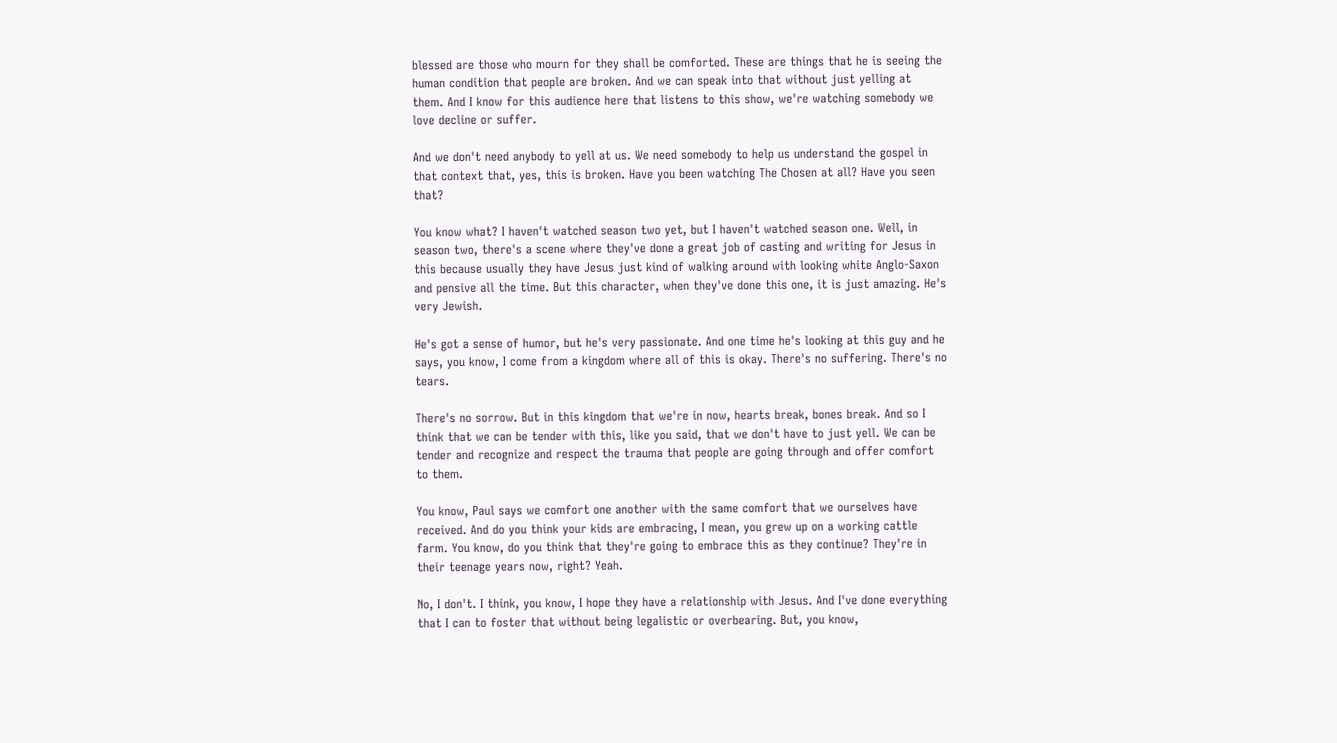blessed are those who mourn for they shall be comforted. These are things that he is seeing the human condition that people are broken. And we can speak into that without just yelling at them. And I know for this audience here that listens to this show, we're watching somebody we love decline or suffer.

And we don't need anybody to yell at us. We need somebody to help us understand the gospel in that context that, yes, this is broken. Have you been watching The Chosen at all? Have you seen that?

You know what? I haven't watched season two yet, but I haven't watched season one. Well, in season two, there's a scene where they've done a great job of casting and writing for Jesus in this because usually they have Jesus just kind of walking around with looking white Anglo-Saxon and pensive all the time. But this character, when they've done this one, it is just amazing. He's very Jewish.

He's got a sense of humor, but he's very passionate. And one time he's looking at this guy and he says, you know, I come from a kingdom where all of this is okay. There's no suffering. There's no tears.

There's no sorrow. But in this kingdom that we're in now, hearts break, bones break. And so I think that we can be tender with this, like you said, that we don't have to just yell. We can be tender and recognize and respect the trauma that people are going through and offer comfort to them.

You know, Paul says we comfort one another with the same comfort that we ourselves have received. And do you think your kids are embracing, I mean, you grew up on a working cattle farm. You know, do you think that they're going to embrace this as they continue? They're in their teenage years now, right? Yeah.

No, I don't. I think, you know, I hope they have a relationship with Jesus. And I've done everything that I can to foster that without being legalistic or overbearing. But, you know,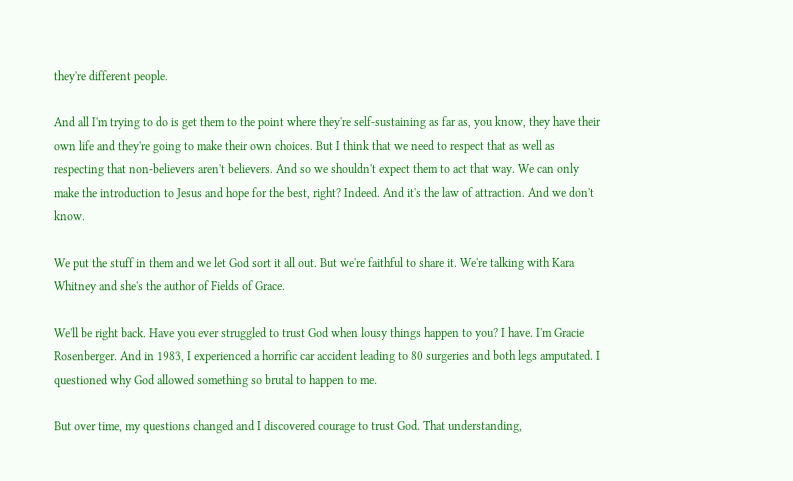they're different people.

And all I'm trying to do is get them to the point where they're self-sustaining as far as, you know, they have their own life and they're going to make their own choices. But I think that we need to respect that as well as respecting that non-believers aren't believers. And so we shouldn't expect them to act that way. We can only make the introduction to Jesus and hope for the best, right? Indeed. And it's the law of attraction. And we don't know.

We put the stuff in them and we let God sort it all out. But we're faithful to share it. We're talking with Kara Whitney and she's the author of Fields of Grace.

We'll be right back. Have you ever struggled to trust God when lousy things happen to you? I have. I'm Gracie Rosenberger. And in 1983, I experienced a horrific car accident leading to 80 surgeries and both legs amputated. I questioned why God allowed something so brutal to happen to me.

But over time, my questions changed and I discovered courage to trust God. That understanding,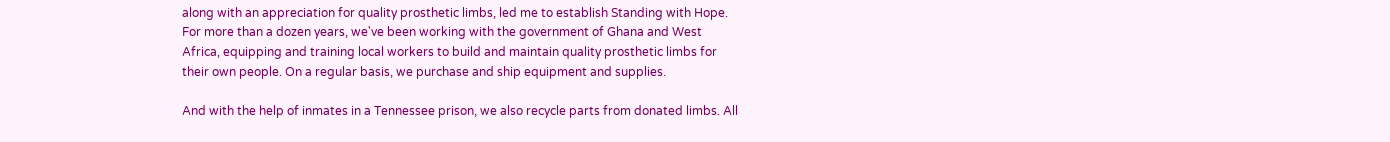along with an appreciation for quality prosthetic limbs, led me to establish Standing with Hope. For more than a dozen years, we've been working with the government of Ghana and West Africa, equipping and training local workers to build and maintain quality prosthetic limbs for their own people. On a regular basis, we purchase and ship equipment and supplies.

And with the help of inmates in a Tennessee prison, we also recycle parts from donated limbs. All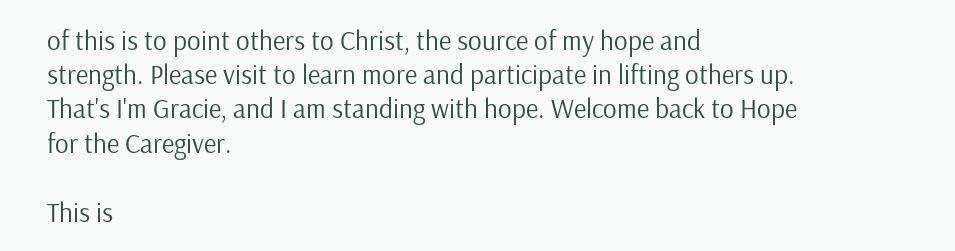of this is to point others to Christ, the source of my hope and strength. Please visit to learn more and participate in lifting others up. That's I'm Gracie, and I am standing with hope. Welcome back to Hope for the Caregiver.

This is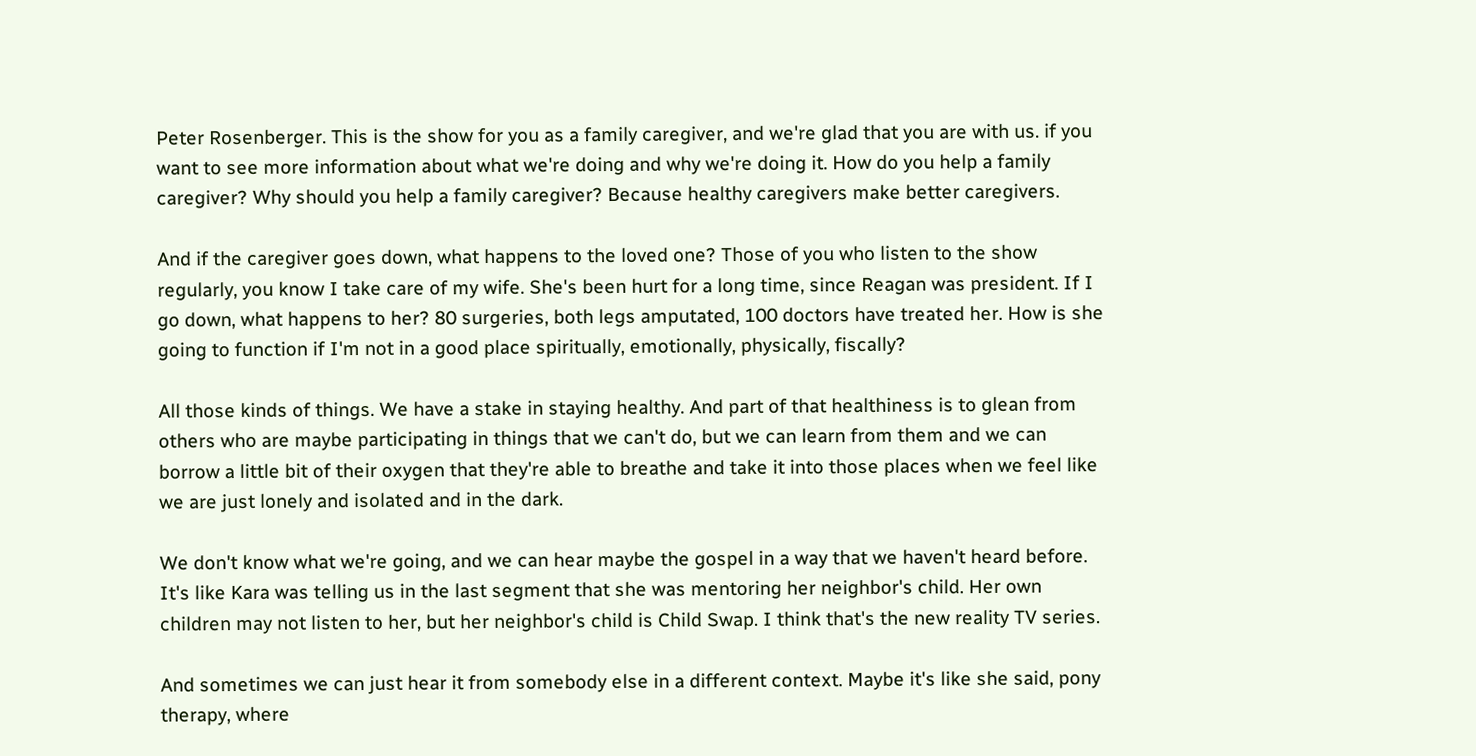Peter Rosenberger. This is the show for you as a family caregiver, and we're glad that you are with us. if you want to see more information about what we're doing and why we're doing it. How do you help a family caregiver? Why should you help a family caregiver? Because healthy caregivers make better caregivers.

And if the caregiver goes down, what happens to the loved one? Those of you who listen to the show regularly, you know I take care of my wife. She's been hurt for a long time, since Reagan was president. If I go down, what happens to her? 80 surgeries, both legs amputated, 100 doctors have treated her. How is she going to function if I'm not in a good place spiritually, emotionally, physically, fiscally?

All those kinds of things. We have a stake in staying healthy. And part of that healthiness is to glean from others who are maybe participating in things that we can't do, but we can learn from them and we can borrow a little bit of their oxygen that they're able to breathe and take it into those places when we feel like we are just lonely and isolated and in the dark.

We don't know what we're going, and we can hear maybe the gospel in a way that we haven't heard before. It's like Kara was telling us in the last segment that she was mentoring her neighbor's child. Her own children may not listen to her, but her neighbor's child is Child Swap. I think that's the new reality TV series.

And sometimes we can just hear it from somebody else in a different context. Maybe it's like she said, pony therapy, where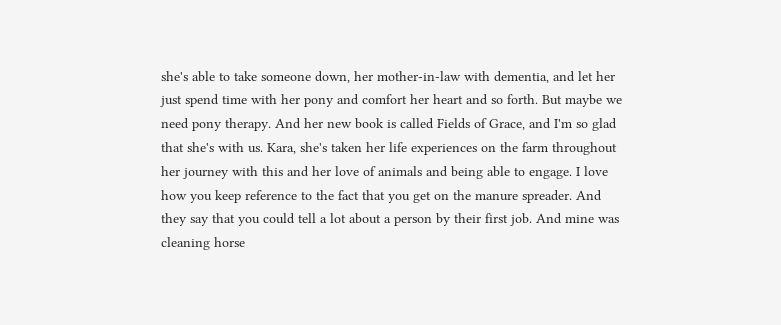she's able to take someone down, her mother-in-law with dementia, and let her just spend time with her pony and comfort her heart and so forth. But maybe we need pony therapy. And her new book is called Fields of Grace, and I'm so glad that she's with us. Kara, she's taken her life experiences on the farm throughout her journey with this and her love of animals and being able to engage. I love how you keep reference to the fact that you get on the manure spreader. And they say that you could tell a lot about a person by their first job. And mine was cleaning horse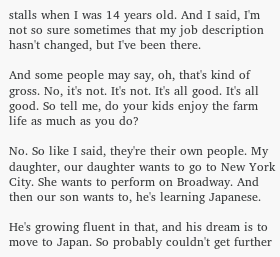stalls when I was 14 years old. And I said, I'm not so sure sometimes that my job description hasn't changed, but I've been there.

And some people may say, oh, that's kind of gross. No, it's not. It's not. It's all good. It's all good. So tell me, do your kids enjoy the farm life as much as you do?

No. So like I said, they're their own people. My daughter, our daughter wants to go to New York City. She wants to perform on Broadway. And then our son wants to, he's learning Japanese.

He's growing fluent in that, and his dream is to move to Japan. So probably couldn't get further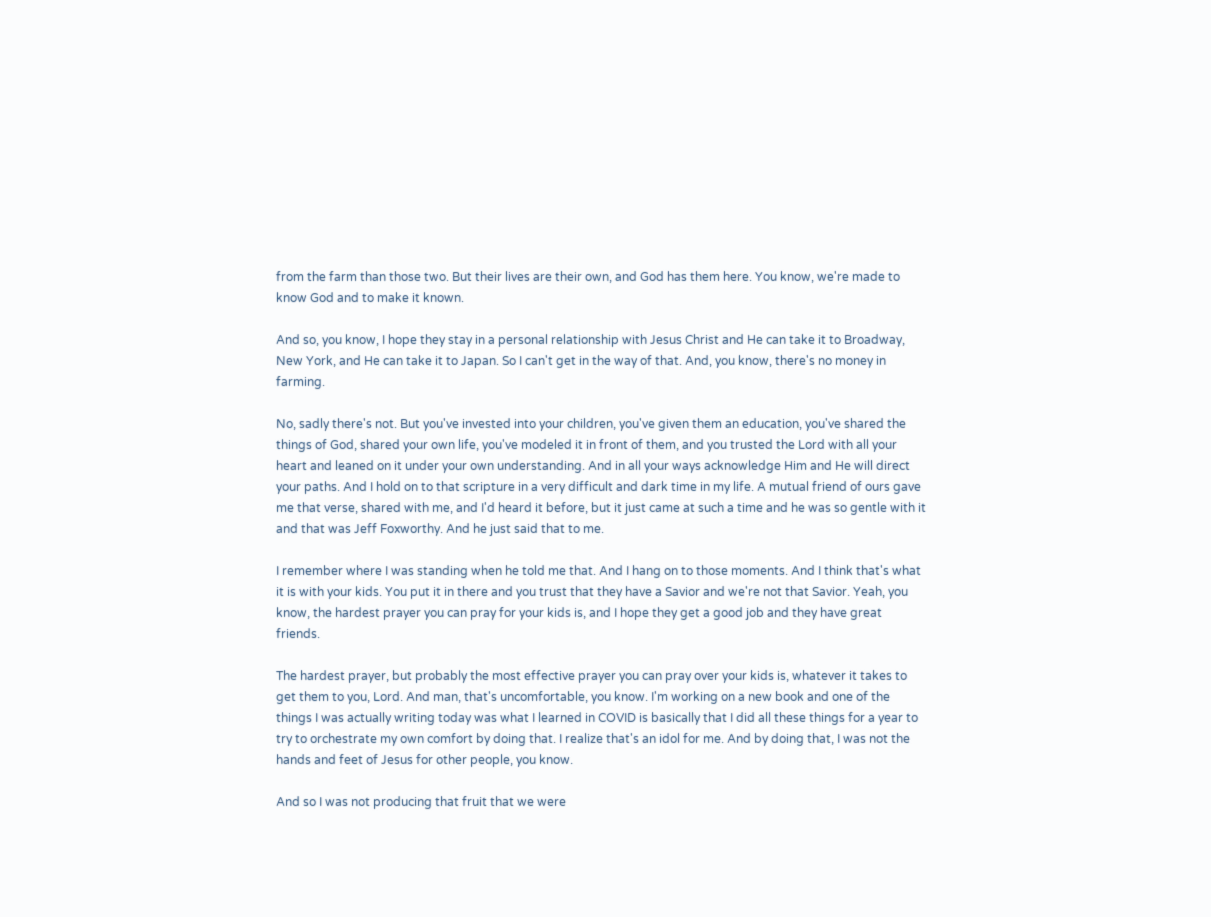from the farm than those two. But their lives are their own, and God has them here. You know, we're made to know God and to make it known.

And so, you know, I hope they stay in a personal relationship with Jesus Christ and He can take it to Broadway, New York, and He can take it to Japan. So I can't get in the way of that. And, you know, there's no money in farming.

No, sadly there's not. But you've invested into your children, you've given them an education, you've shared the things of God, shared your own life, you've modeled it in front of them, and you trusted the Lord with all your heart and leaned on it under your own understanding. And in all your ways acknowledge Him and He will direct your paths. And I hold on to that scripture in a very difficult and dark time in my life. A mutual friend of ours gave me that verse, shared with me, and I'd heard it before, but it just came at such a time and he was so gentle with it and that was Jeff Foxworthy. And he just said that to me.

I remember where I was standing when he told me that. And I hang on to those moments. And I think that's what it is with your kids. You put it in there and you trust that they have a Savior and we're not that Savior. Yeah, you know, the hardest prayer you can pray for your kids is, and I hope they get a good job and they have great friends.

The hardest prayer, but probably the most effective prayer you can pray over your kids is, whatever it takes to get them to you, Lord. And man, that's uncomfortable, you know. I'm working on a new book and one of the things I was actually writing today was what I learned in COVID is basically that I did all these things for a year to try to orchestrate my own comfort by doing that. I realize that's an idol for me. And by doing that, I was not the hands and feet of Jesus for other people, you know.

And so I was not producing that fruit that we were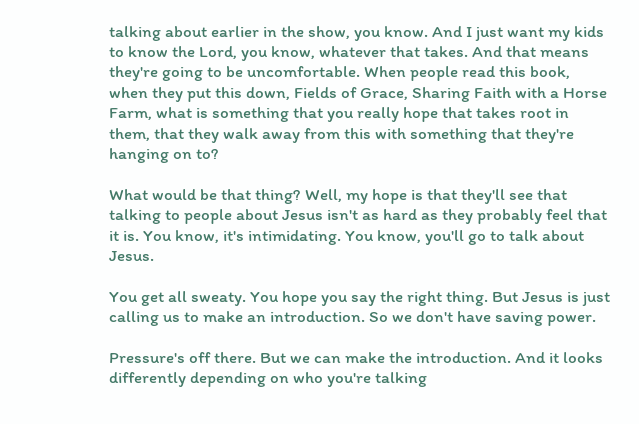talking about earlier in the show, you know. And I just want my kids to know the Lord, you know, whatever that takes. And that means they're going to be uncomfortable. When people read this book, when they put this down, Fields of Grace, Sharing Faith with a Horse Farm, what is something that you really hope that takes root in them, that they walk away from this with something that they're hanging on to?

What would be that thing? Well, my hope is that they'll see that talking to people about Jesus isn't as hard as they probably feel that it is. You know, it's intimidating. You know, you'll go to talk about Jesus.

You get all sweaty. You hope you say the right thing. But Jesus is just calling us to make an introduction. So we don't have saving power.

Pressure's off there. But we can make the introduction. And it looks differently depending on who you're talking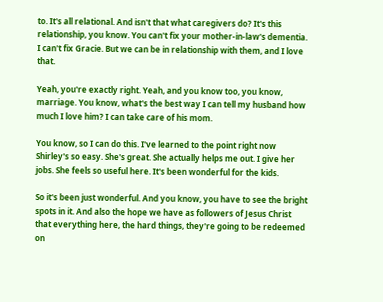to. It's all relational. And isn't that what caregivers do? It's this relationship, you know. You can't fix your mother-in-law's dementia. I can't fix Gracie. But we can be in relationship with them, and I love that.

Yeah, you're exactly right. Yeah, and you know too, you know, marriage. You know, what's the best way I can tell my husband how much I love him? I can take care of his mom.

You know, so I can do this. I've learned to the point right now Shirley's so easy. She's great. She actually helps me out. I give her jobs. She feels so useful here. It's been wonderful for the kids.

So it's been just wonderful. And you know, you have to see the bright spots in it. And also the hope we have as followers of Jesus Christ that everything here, the hard things, they're going to be redeemed on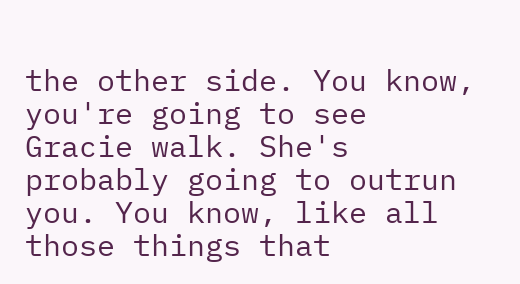the other side. You know, you're going to see Gracie walk. She's probably going to outrun you. You know, like all those things that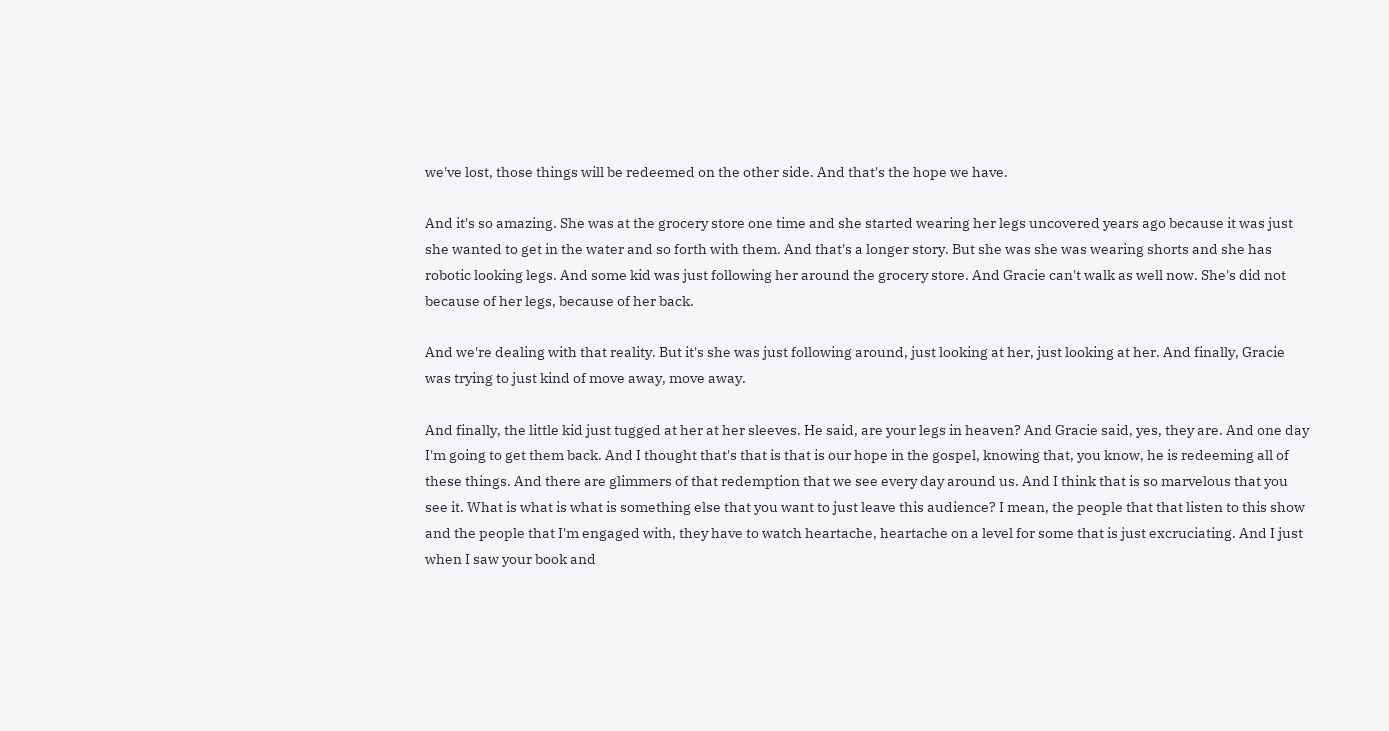we've lost, those things will be redeemed on the other side. And that's the hope we have.

And it's so amazing. She was at the grocery store one time and she started wearing her legs uncovered years ago because it was just she wanted to get in the water and so forth with them. And that's a longer story. But she was she was wearing shorts and she has robotic looking legs. And some kid was just following her around the grocery store. And Gracie can't walk as well now. She's did not because of her legs, because of her back.

And we're dealing with that reality. But it's she was just following around, just looking at her, just looking at her. And finally, Gracie was trying to just kind of move away, move away.

And finally, the little kid just tugged at her at her sleeves. He said, are your legs in heaven? And Gracie said, yes, they are. And one day I'm going to get them back. And I thought that's that is that is our hope in the gospel, knowing that, you know, he is redeeming all of these things. And there are glimmers of that redemption that we see every day around us. And I think that is so marvelous that you see it. What is what is what is something else that you want to just leave this audience? I mean, the people that that listen to this show and the people that I'm engaged with, they have to watch heartache, heartache on a level for some that is just excruciating. And I just when I saw your book and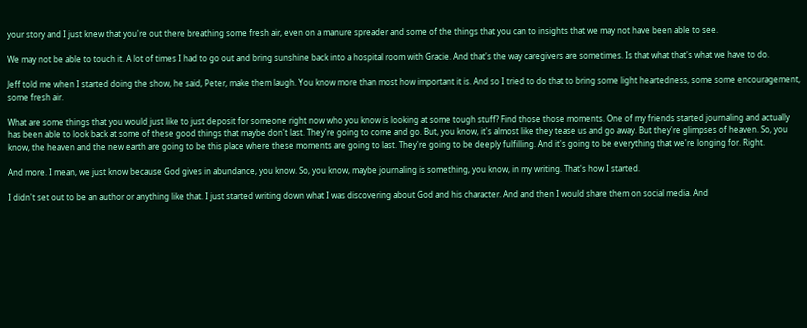your story and I just knew that you're out there breathing some fresh air, even on a manure spreader and some of the things that you can to insights that we may not have been able to see.

We may not be able to touch it. A lot of times I had to go out and bring sunshine back into a hospital room with Gracie. And that's the way caregivers are sometimes. Is that what that's what we have to do.

Jeff told me when I started doing the show, he said, Peter, make them laugh. You know more than most how important it is. And so I tried to do that to bring some light heartedness, some some encouragement, some fresh air.

What are some things that you would just like to just deposit for someone right now who you know is looking at some tough stuff? Find those those moments. One of my friends started journaling and actually has been able to look back at some of these good things that maybe don't last. They're going to come and go. But, you know, it's almost like they tease us and go away. But they're glimpses of heaven. So, you know, the heaven and the new earth are going to be this place where these moments are going to last. They're going to be deeply fulfilling. And it's going to be everything that we're longing for. Right.

And more. I mean, we just know because God gives in abundance, you know. So, you know, maybe journaling is something, you know, in my writing. That's how I started.

I didn't set out to be an author or anything like that. I just started writing down what I was discovering about God and his character. And and then I would share them on social media. And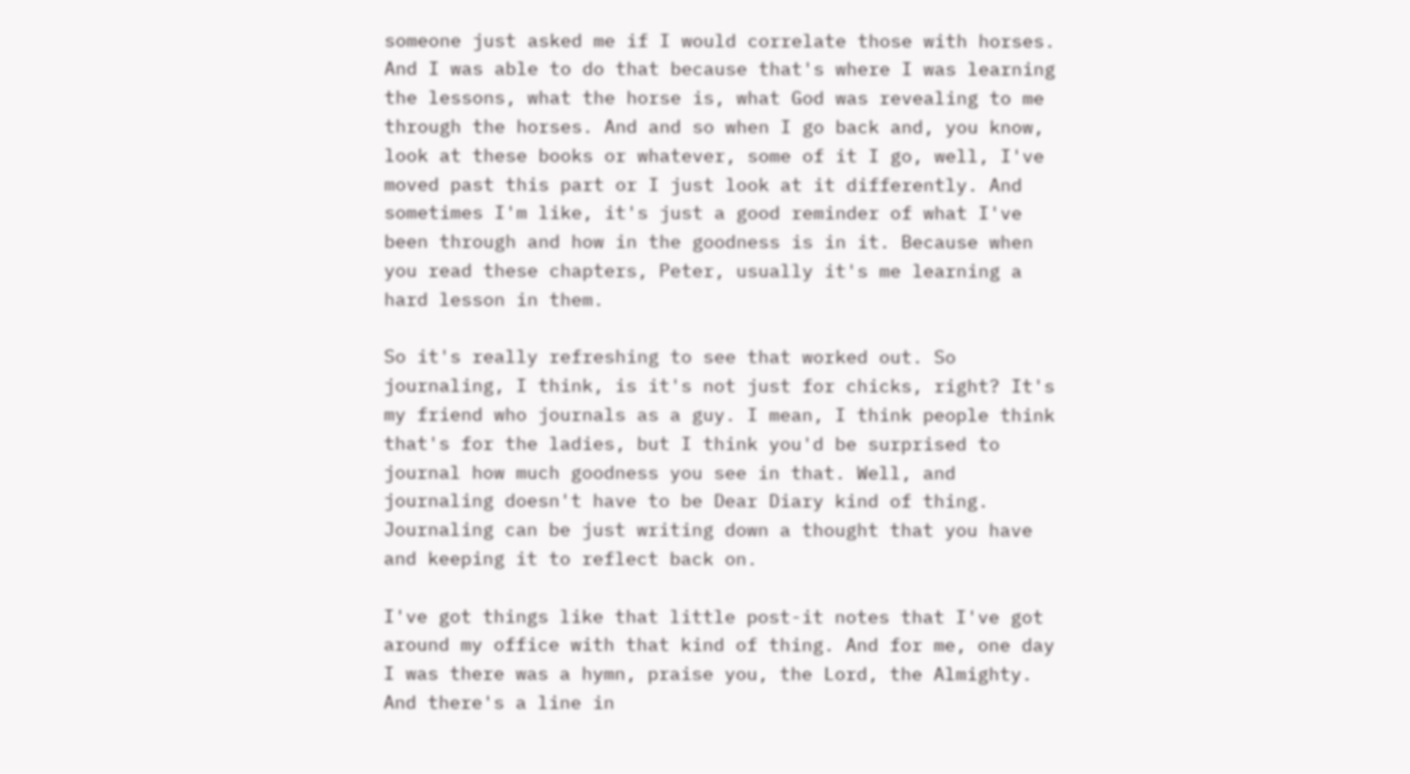someone just asked me if I would correlate those with horses. And I was able to do that because that's where I was learning the lessons, what the horse is, what God was revealing to me through the horses. And and so when I go back and, you know, look at these books or whatever, some of it I go, well, I've moved past this part or I just look at it differently. And sometimes I'm like, it's just a good reminder of what I've been through and how in the goodness is in it. Because when you read these chapters, Peter, usually it's me learning a hard lesson in them.

So it's really refreshing to see that worked out. So journaling, I think, is it's not just for chicks, right? It's my friend who journals as a guy. I mean, I think people think that's for the ladies, but I think you'd be surprised to journal how much goodness you see in that. Well, and journaling doesn't have to be Dear Diary kind of thing. Journaling can be just writing down a thought that you have and keeping it to reflect back on.

I've got things like that little post-it notes that I've got around my office with that kind of thing. And for me, one day I was there was a hymn, praise you, the Lord, the Almighty. And there's a line in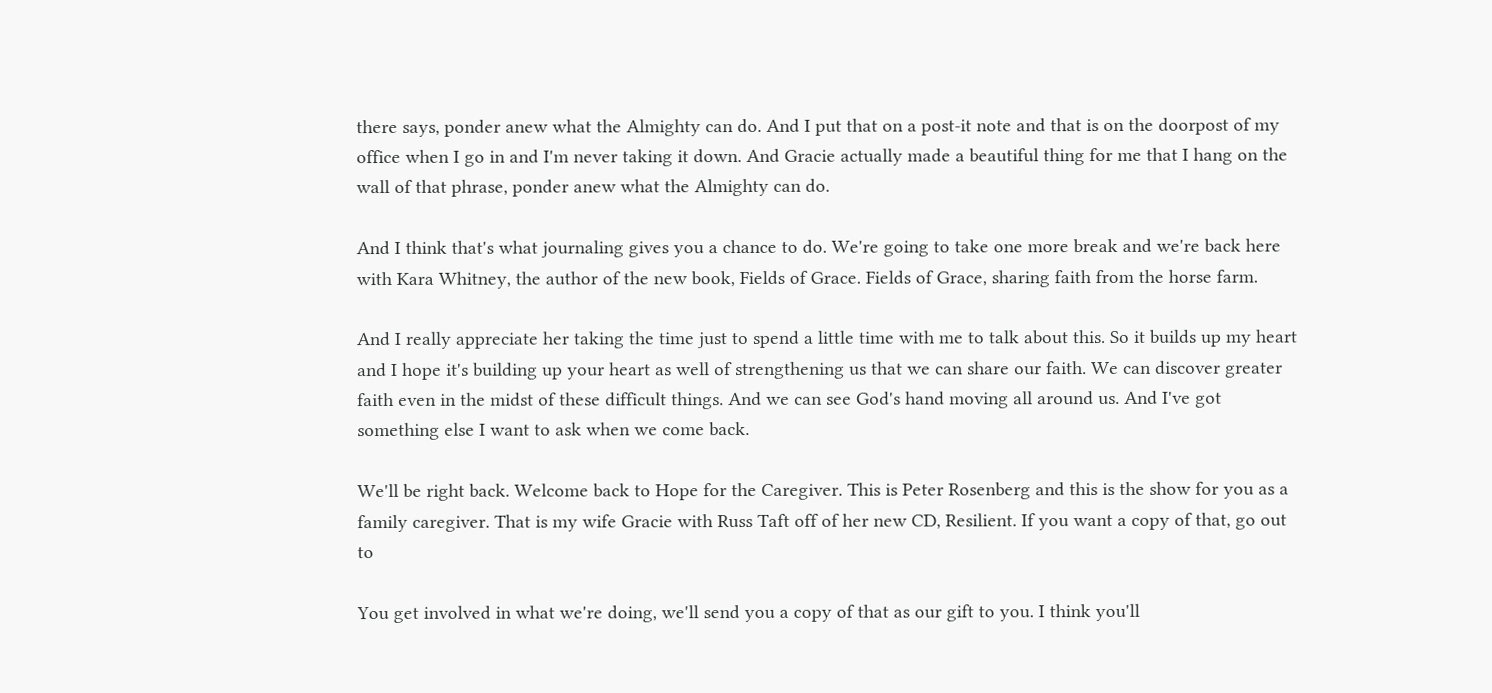there says, ponder anew what the Almighty can do. And I put that on a post-it note and that is on the doorpost of my office when I go in and I'm never taking it down. And Gracie actually made a beautiful thing for me that I hang on the wall of that phrase, ponder anew what the Almighty can do.

And I think that's what journaling gives you a chance to do. We're going to take one more break and we're back here with Kara Whitney, the author of the new book, Fields of Grace. Fields of Grace, sharing faith from the horse farm.

And I really appreciate her taking the time just to spend a little time with me to talk about this. So it builds up my heart and I hope it's building up your heart as well of strengthening us that we can share our faith. We can discover greater faith even in the midst of these difficult things. And we can see God's hand moving all around us. And I've got something else I want to ask when we come back.

We'll be right back. Welcome back to Hope for the Caregiver. This is Peter Rosenberg and this is the show for you as a family caregiver. That is my wife Gracie with Russ Taft off of her new CD, Resilient. If you want a copy of that, go out to

You get involved in what we're doing, we'll send you a copy of that as our gift to you. I think you'll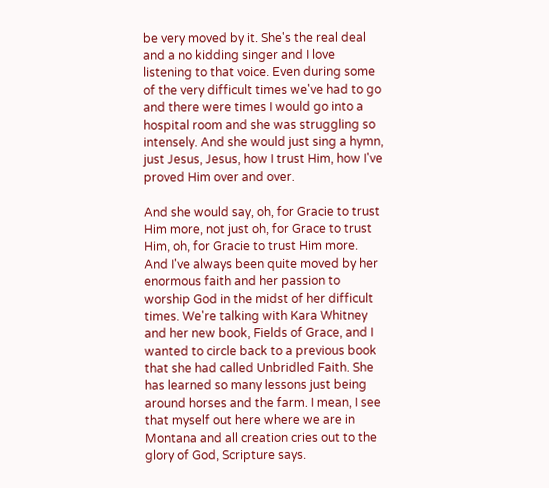be very moved by it. She's the real deal and a no kidding singer and I love listening to that voice. Even during some of the very difficult times we've had to go and there were times I would go into a hospital room and she was struggling so intensely. And she would just sing a hymn, just Jesus, Jesus, how I trust Him, how I've proved Him over and over.

And she would say, oh, for Gracie to trust Him more, not just oh, for Grace to trust Him, oh, for Gracie to trust Him more. And I've always been quite moved by her enormous faith and her passion to worship God in the midst of her difficult times. We're talking with Kara Whitney and her new book, Fields of Grace, and I wanted to circle back to a previous book that she had called Unbridled Faith. She has learned so many lessons just being around horses and the farm. I mean, I see that myself out here where we are in Montana and all creation cries out to the glory of God, Scripture says.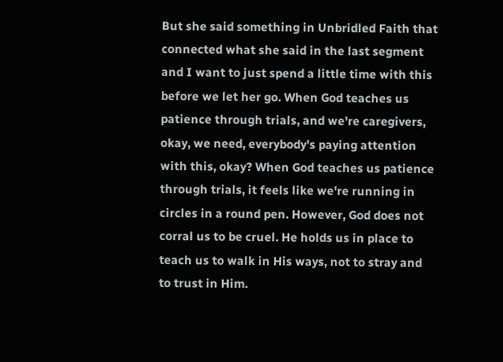But she said something in Unbridled Faith that connected what she said in the last segment and I want to just spend a little time with this before we let her go. When God teaches us patience through trials, and we're caregivers, okay, we need, everybody's paying attention with this, okay? When God teaches us patience through trials, it feels like we're running in circles in a round pen. However, God does not corral us to be cruel. He holds us in place to teach us to walk in His ways, not to stray and to trust in Him.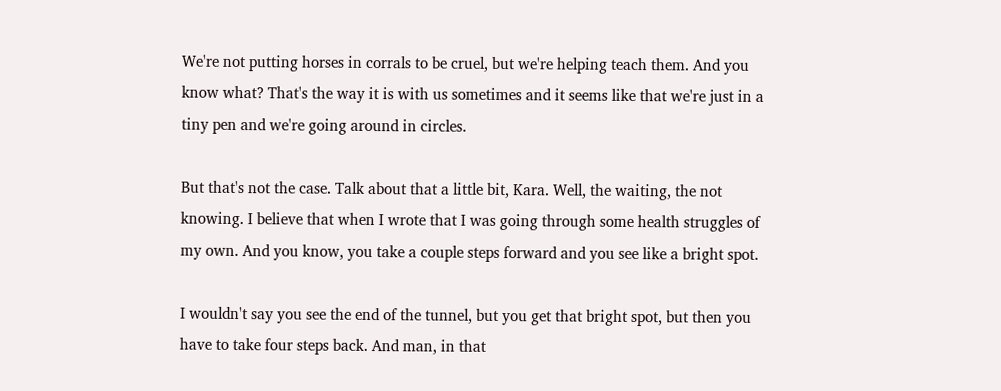We're not putting horses in corrals to be cruel, but we're helping teach them. And you know what? That's the way it is with us sometimes and it seems like that we're just in a tiny pen and we're going around in circles.

But that's not the case. Talk about that a little bit, Kara. Well, the waiting, the not knowing. I believe that when I wrote that I was going through some health struggles of my own. And you know, you take a couple steps forward and you see like a bright spot.

I wouldn't say you see the end of the tunnel, but you get that bright spot, but then you have to take four steps back. And man, in that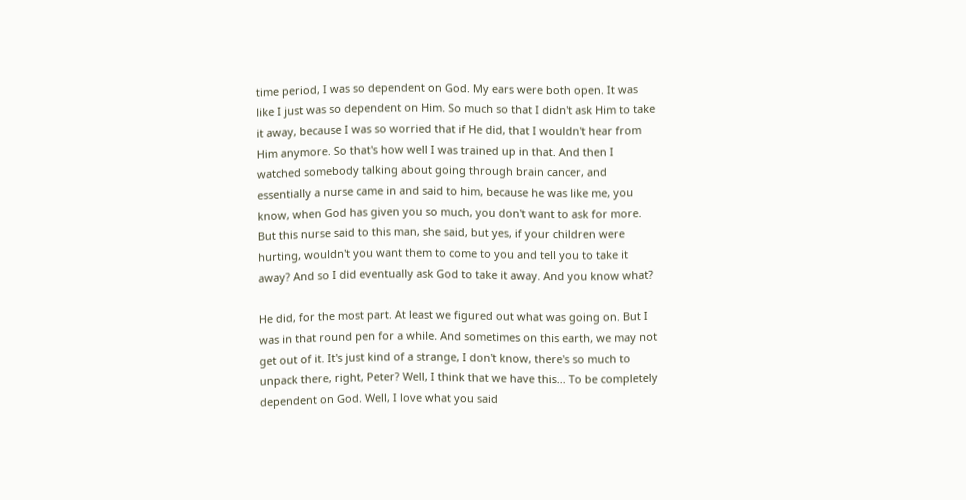time period, I was so dependent on God. My ears were both open. It was like I just was so dependent on Him. So much so that I didn't ask Him to take it away, because I was so worried that if He did, that I wouldn't hear from Him anymore. So that's how well I was trained up in that. And then I watched somebody talking about going through brain cancer, and essentially a nurse came in and said to him, because he was like me, you know, when God has given you so much, you don't want to ask for more. But this nurse said to this man, she said, but yes, if your children were hurting, wouldn't you want them to come to you and tell you to take it away? And so I did eventually ask God to take it away. And you know what?

He did, for the most part. At least we figured out what was going on. But I was in that round pen for a while. And sometimes on this earth, we may not get out of it. It's just kind of a strange, I don't know, there's so much to unpack there, right, Peter? Well, I think that we have this... To be completely dependent on God. Well, I love what you said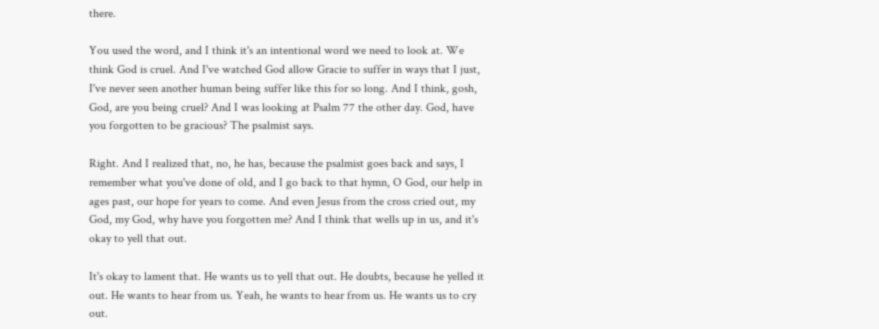there.

You used the word, and I think it's an intentional word we need to look at. We think God is cruel. And I've watched God allow Gracie to suffer in ways that I just, I've never seen another human being suffer like this for so long. And I think, gosh, God, are you being cruel? And I was looking at Psalm 77 the other day. God, have you forgotten to be gracious? The psalmist says.

Right. And I realized that, no, he has, because the psalmist goes back and says, I remember what you've done of old, and I go back to that hymn, O God, our help in ages past, our hope for years to come. And even Jesus from the cross cried out, my God, my God, why have you forgotten me? And I think that wells up in us, and it's okay to yell that out.

It's okay to lament that. He wants us to yell that out. He doubts, because he yelled it out. He wants to hear from us. Yeah, he wants to hear from us. He wants us to cry out.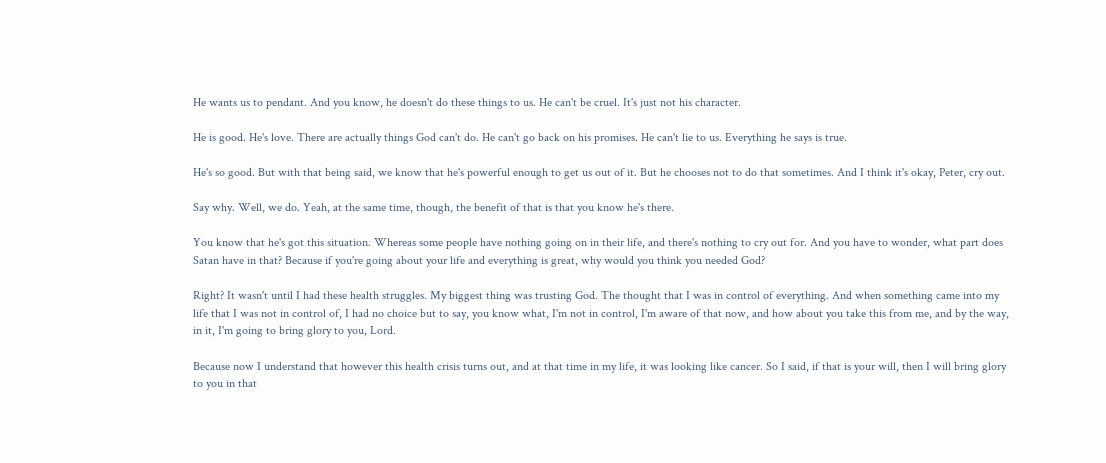He wants us to pendant. And you know, he doesn't do these things to us. He can't be cruel. It's just not his character.

He is good. He's love. There are actually things God can't do. He can't go back on his promises. He can't lie to us. Everything he says is true.

He's so good. But with that being said, we know that he's powerful enough to get us out of it. But he chooses not to do that sometimes. And I think it's okay, Peter, cry out.

Say why. Well, we do. Yeah, at the same time, though, the benefit of that is that you know he's there.

You know that he's got this situation. Whereas some people have nothing going on in their life, and there's nothing to cry out for. And you have to wonder, what part does Satan have in that? Because if you're going about your life and everything is great, why would you think you needed God?

Right? It wasn't until I had these health struggles. My biggest thing was trusting God. The thought that I was in control of everything. And when something came into my life that I was not in control of, I had no choice but to say, you know what, I'm not in control, I'm aware of that now, and how about you take this from me, and by the way, in it, I'm going to bring glory to you, Lord.

Because now I understand that however this health crisis turns out, and at that time in my life, it was looking like cancer. So I said, if that is your will, then I will bring glory to you in that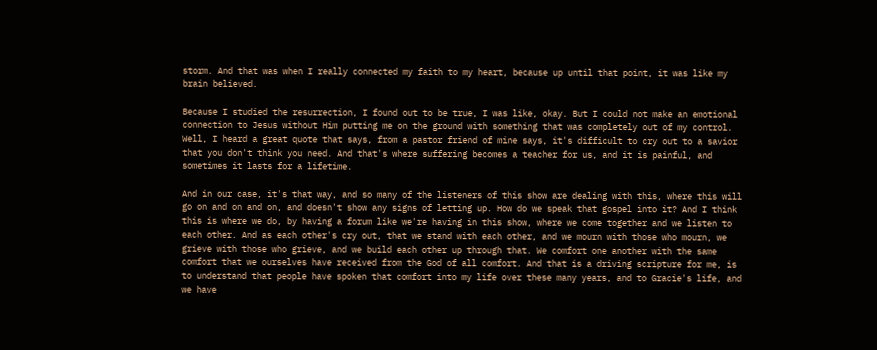storm. And that was when I really connected my faith to my heart, because up until that point, it was like my brain believed.

Because I studied the resurrection, I found out to be true, I was like, okay. But I could not make an emotional connection to Jesus without Him putting me on the ground with something that was completely out of my control. Well, I heard a great quote that says, from a pastor friend of mine says, it's difficult to cry out to a savior that you don't think you need. And that's where suffering becomes a teacher for us, and it is painful, and sometimes it lasts for a lifetime.

And in our case, it's that way, and so many of the listeners of this show are dealing with this, where this will go on and on and on, and doesn't show any signs of letting up. How do we speak that gospel into it? And I think this is where we do, by having a forum like we're having in this show, where we come together and we listen to each other. And as each other's cry out, that we stand with each other, and we mourn with those who mourn, we grieve with those who grieve, and we build each other up through that. We comfort one another with the same comfort that we ourselves have received from the God of all comfort. And that is a driving scripture for me, is to understand that people have spoken that comfort into my life over these many years, and to Gracie's life, and we have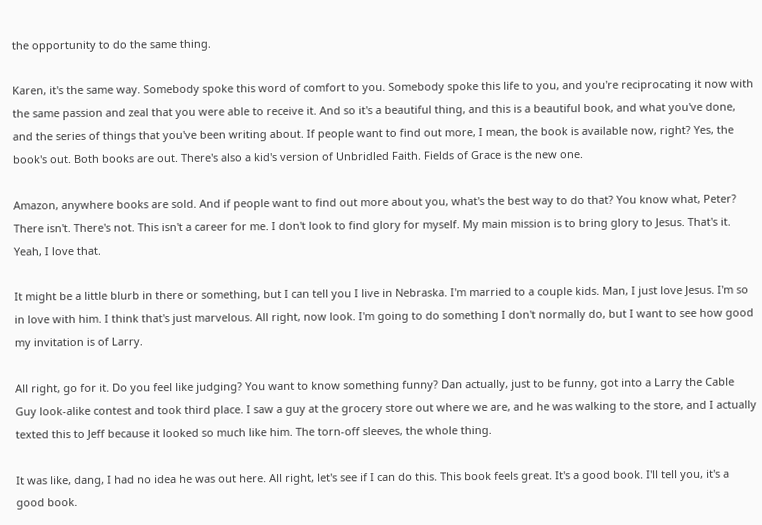the opportunity to do the same thing.

Karen, it's the same way. Somebody spoke this word of comfort to you. Somebody spoke this life to you, and you're reciprocating it now with the same passion and zeal that you were able to receive it. And so it's a beautiful thing, and this is a beautiful book, and what you've done, and the series of things that you've been writing about. If people want to find out more, I mean, the book is available now, right? Yes, the book's out. Both books are out. There's also a kid's version of Unbridled Faith. Fields of Grace is the new one.

Amazon, anywhere books are sold. And if people want to find out more about you, what's the best way to do that? You know what, Peter? There isn't. There's not. This isn't a career for me. I don't look to find glory for myself. My main mission is to bring glory to Jesus. That's it. Yeah, I love that.

It might be a little blurb in there or something, but I can tell you I live in Nebraska. I'm married to a couple kids. Man, I just love Jesus. I'm so in love with him. I think that's just marvelous. All right, now look. I'm going to do something I don't normally do, but I want to see how good my invitation is of Larry.

All right, go for it. Do you feel like judging? You want to know something funny? Dan actually, just to be funny, got into a Larry the Cable Guy look-alike contest and took third place. I saw a guy at the grocery store out where we are, and he was walking to the store, and I actually texted this to Jeff because it looked so much like him. The torn-off sleeves, the whole thing.

It was like, dang, I had no idea he was out here. All right, let's see if I can do this. This book feels great. It's a good book. I'll tell you, it's a good book.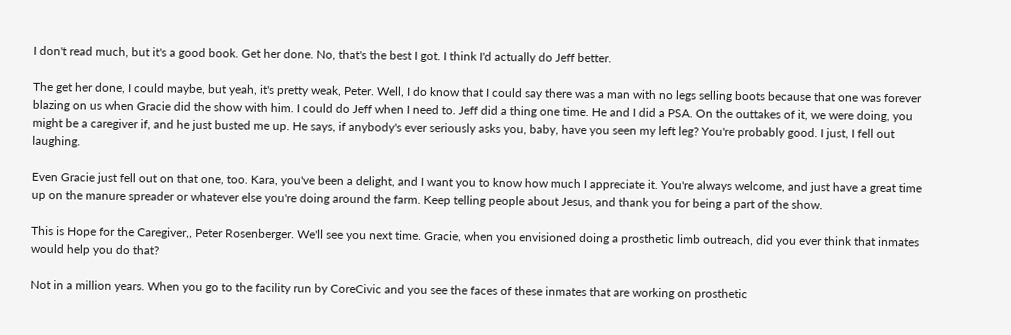I don't read much, but it's a good book. Get her done. No, that's the best I got. I think I'd actually do Jeff better.

The get her done, I could maybe, but yeah, it's pretty weak, Peter. Well, I do know that I could say there was a man with no legs selling boots because that one was forever blazing on us when Gracie did the show with him. I could do Jeff when I need to. Jeff did a thing one time. He and I did a PSA. On the outtakes of it, we were doing, you might be a caregiver if, and he just busted me up. He says, if anybody's ever seriously asks you, baby, have you seen my left leg? You're probably good. I just, I fell out laughing.

Even Gracie just fell out on that one, too. Kara, you've been a delight, and I want you to know how much I appreciate it. You're always welcome, and just have a great time up on the manure spreader or whatever else you're doing around the farm. Keep telling people about Jesus, and thank you for being a part of the show.

This is Hope for the Caregiver,, Peter Rosenberger. We'll see you next time. Gracie, when you envisioned doing a prosthetic limb outreach, did you ever think that inmates would help you do that?

Not in a million years. When you go to the facility run by CoreCivic and you see the faces of these inmates that are working on prosthetic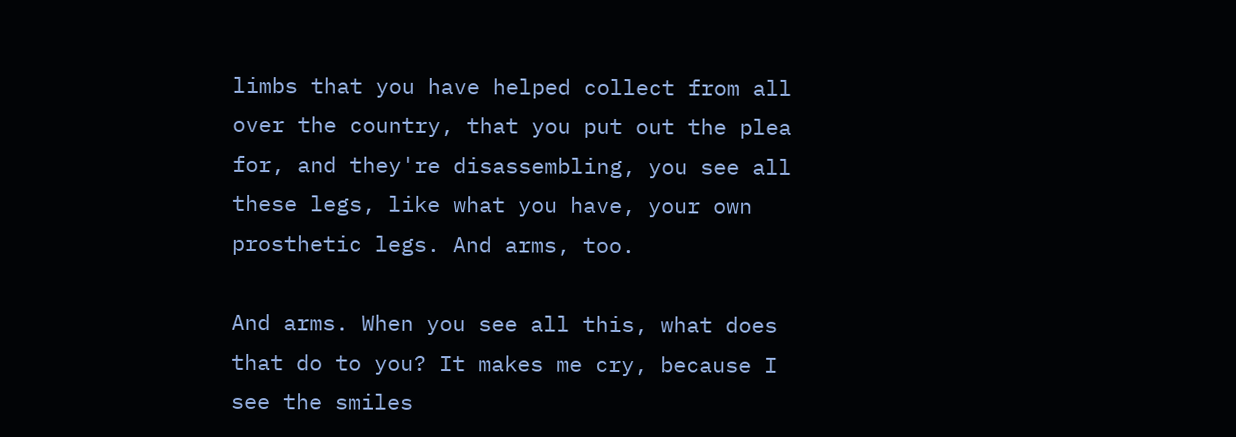limbs that you have helped collect from all over the country, that you put out the plea for, and they're disassembling, you see all these legs, like what you have, your own prosthetic legs. And arms, too.

And arms. When you see all this, what does that do to you? It makes me cry, because I see the smiles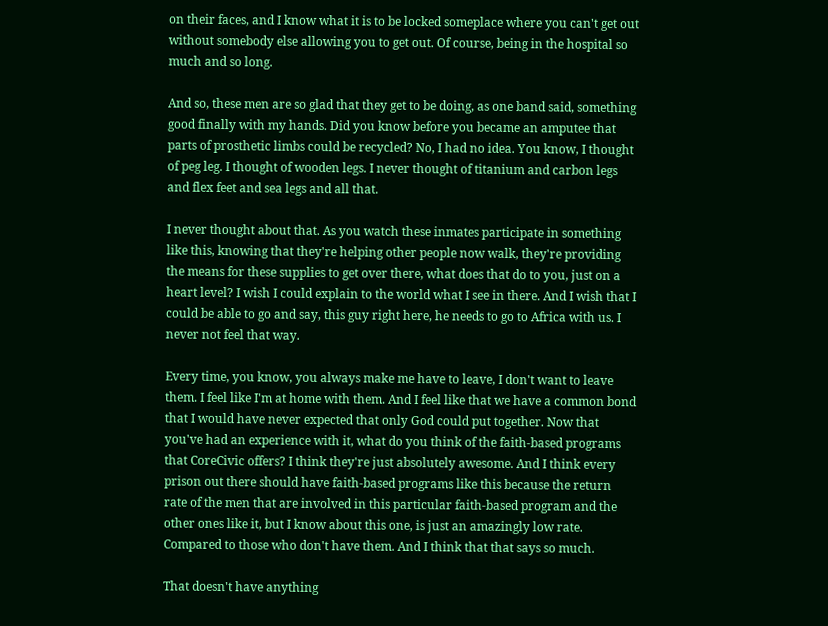on their faces, and I know what it is to be locked someplace where you can't get out without somebody else allowing you to get out. Of course, being in the hospital so much and so long.

And so, these men are so glad that they get to be doing, as one band said, something good finally with my hands. Did you know before you became an amputee that parts of prosthetic limbs could be recycled? No, I had no idea. You know, I thought of peg leg. I thought of wooden legs. I never thought of titanium and carbon legs and flex feet and sea legs and all that.

I never thought about that. As you watch these inmates participate in something like this, knowing that they're helping other people now walk, they're providing the means for these supplies to get over there, what does that do to you, just on a heart level? I wish I could explain to the world what I see in there. And I wish that I could be able to go and say, this guy right here, he needs to go to Africa with us. I never not feel that way.

Every time, you know, you always make me have to leave, I don't want to leave them. I feel like I'm at home with them. And I feel like that we have a common bond that I would have never expected that only God could put together. Now that you've had an experience with it, what do you think of the faith-based programs that CoreCivic offers? I think they're just absolutely awesome. And I think every prison out there should have faith-based programs like this because the return rate of the men that are involved in this particular faith-based program and the other ones like it, but I know about this one, is just an amazingly low rate. Compared to those who don't have them. And I think that that says so much.

That doesn't have anything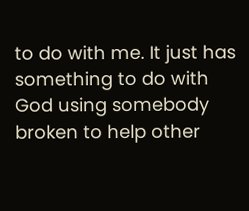to do with me. It just has something to do with God using somebody broken to help other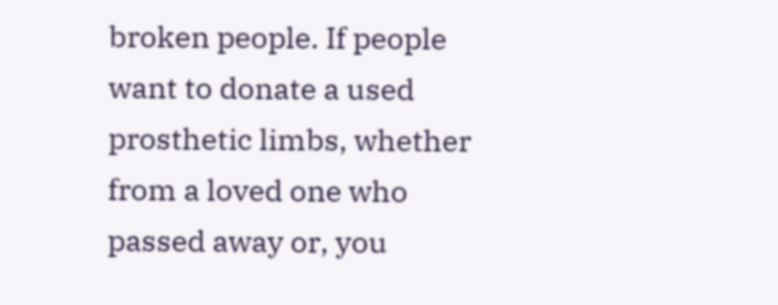broken people. If people want to donate a used prosthetic limbs, whether from a loved one who passed away or, you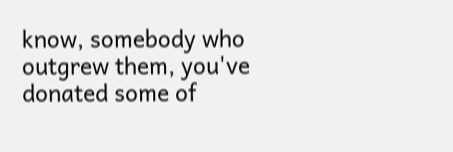know, somebody who outgrew them, you've donated some of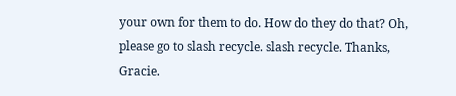your own for them to do. How do they do that? Oh, please go to slash recycle. slash recycle. Thanks, Gracie.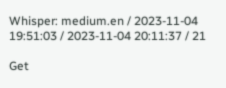Whisper: medium.en / 2023-11-04 19:51:03 / 2023-11-04 20:11:37 / 21

Get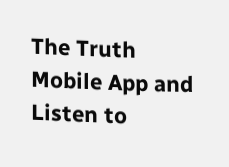The Truth Mobile App and Listen to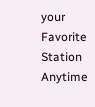your Favorite Station Anytime